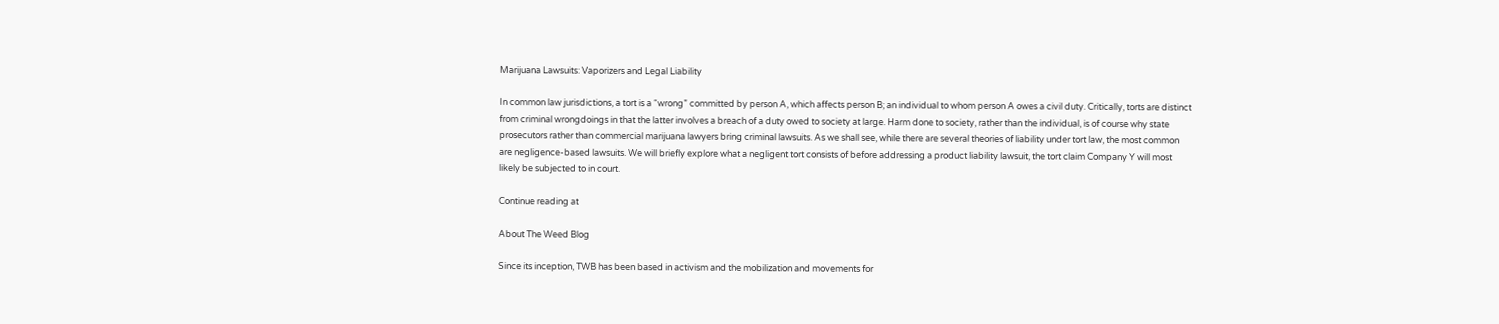Marijuana Lawsuits: Vaporizers and Legal Liability

In common law jurisdictions, a tort is a “wrong” committed by person A, which affects person B; an individual to whom person A owes a civil duty. Critically, torts are distinct from criminal wrongdoings in that the latter involves a breach of a duty owed to society at large. Harm done to society, rather than the individual, is of course why state prosecutors rather than commercial marijuana lawyers bring criminal lawsuits. As we shall see, while there are several theories of liability under tort law, the most common are negligence-based lawsuits. We will briefly explore what a negligent tort consists of before addressing a product liability lawsuit, the tort claim Company Y will most likely be subjected to in court.

Continue reading at

About The Weed Blog

Since its inception, TWB has been based in activism and the mobilization and movements for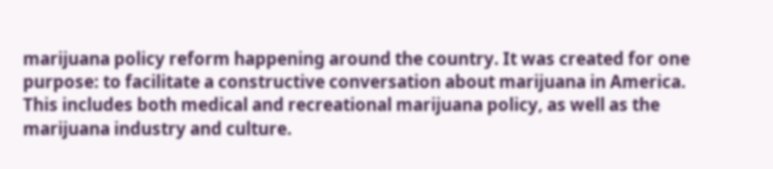marijuana policy reform happening around the country. It was created for one purpose: to facilitate a constructive conversation about marijuana in America. This includes both medical and recreational marijuana policy, as well as the marijuana industry and culture.